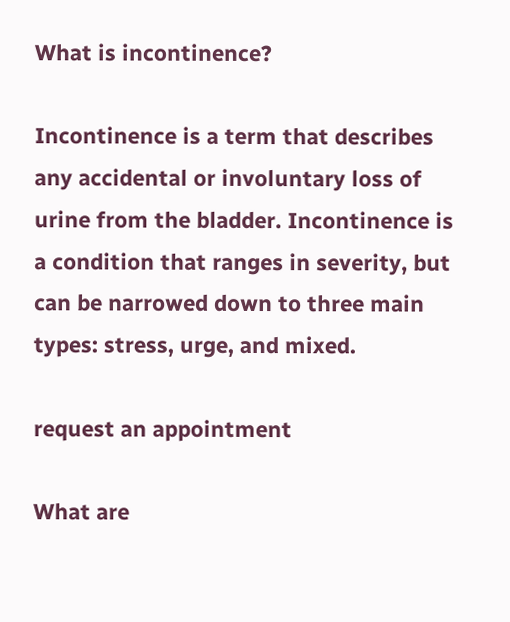What is incontinence?

Incontinence is a term that describes any accidental or involuntary loss of urine from the bladder. Incontinence is a condition that ranges in severity, but can be narrowed down to three main types: stress, urge, and mixed.

request an appointment

What are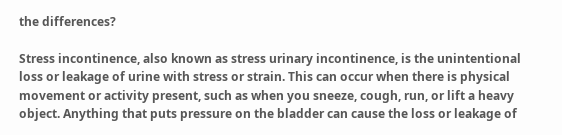the differences?

Stress incontinence, also known as stress urinary incontinence, is the unintentional loss or leakage of urine with stress or strain. This can occur when there is physical movement or activity present, such as when you sneeze, cough, run, or lift a heavy object. Anything that puts pressure on the bladder can cause the loss or leakage of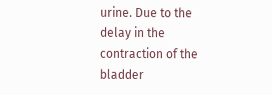urine. Due to the delay in the contraction of the bladder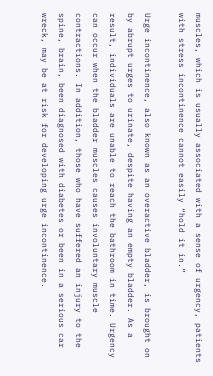muscles, which is usually associated with a sense of urgency, patients with stress incontinence cannot easily “hold it in.”

Urge incontinence, also known as an overactive bladder, is brought on by abrupt urges to urinate, despite having an empty bladder. As a result, individuals are unable to reach the bathroom in time. Urgency can occur when the bladder muscles causes involuntary muscle contractions. In addition, those who have suffered an injury to the spine, brain, been diagnosed with diabetes or been in a serious car wreck, may be at risk for developing urge incontinence.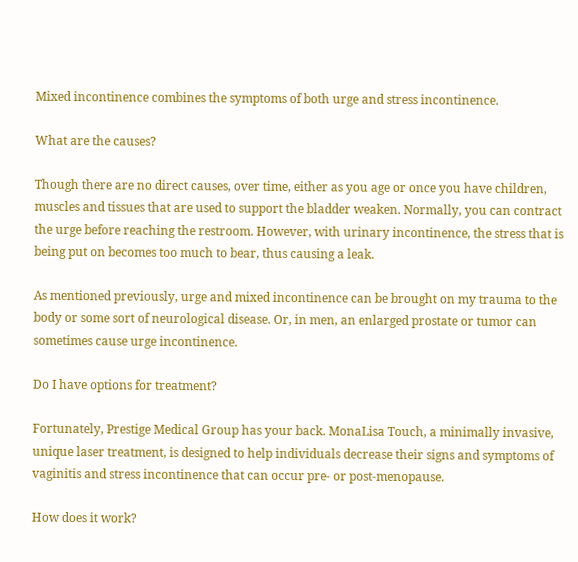Mixed incontinence combines the symptoms of both urge and stress incontinence.

What are the causes?

Though there are no direct causes, over time, either as you age or once you have children, muscles and tissues that are used to support the bladder weaken. Normally, you can contract the urge before reaching the restroom. However, with urinary incontinence, the stress that is being put on becomes too much to bear, thus causing a leak.

As mentioned previously, urge and mixed incontinence can be brought on my trauma to the body or some sort of neurological disease. Or, in men, an enlarged prostate or tumor can sometimes cause urge incontinence.

Do I have options for treatment?

Fortunately, Prestige Medical Group has your back. MonaLisa Touch, a minimally invasive, unique laser treatment, is designed to help individuals decrease their signs and symptoms of vaginitis and stress incontinence that can occur pre- or post-menopause.

How does it work?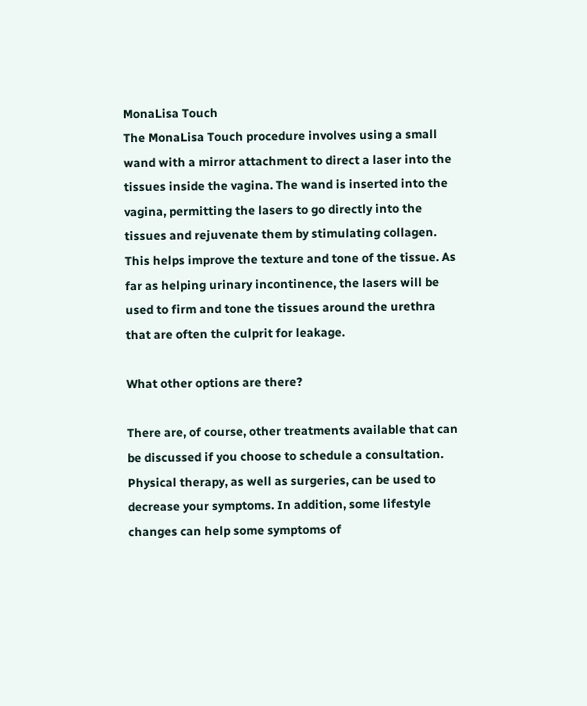MonaLisa Touch
The MonaLisa Touch procedure involves using a small wand with a mirror attachment to direct a laser into the tissues inside the vagina. The wand is inserted into the vagina, permitting the lasers to go directly into the tissues and rejuvenate them by stimulating collagen. This helps improve the texture and tone of the tissue. As far as helping urinary incontinence, the lasers will be used to firm and tone the tissues around the urethra that are often the culprit for leakage.

What other options are there?

There are, of course, other treatments available that can be discussed if you choose to schedule a consultation. Physical therapy, as well as surgeries, can be used to decrease your symptoms. In addition, some lifestyle changes can help some symptoms of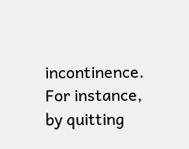incontinence. For instance, by quitting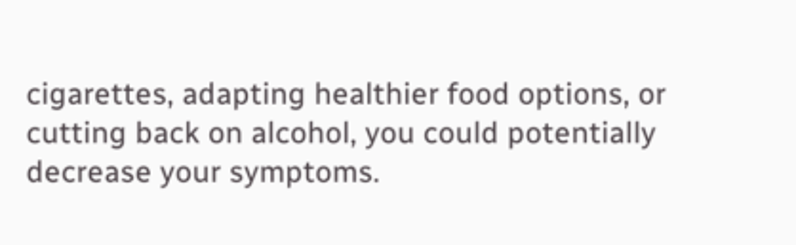cigarettes, adapting healthier food options, or cutting back on alcohol, you could potentially decrease your symptoms.